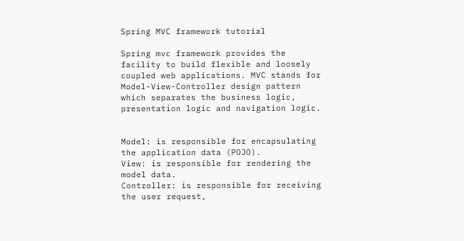Spring MVC framework tutorial

Spring mvc framework provides the facility to build flexible and loosely coupled web applications. MVC stands for Model-View-Controller design pattern which separates the business logic, presentation logic and navigation logic.


Model: is responsible for encapsulating the application data (POJO).
View: is responsible for rendering the model data.
Controller: is responsible for receiving the user request,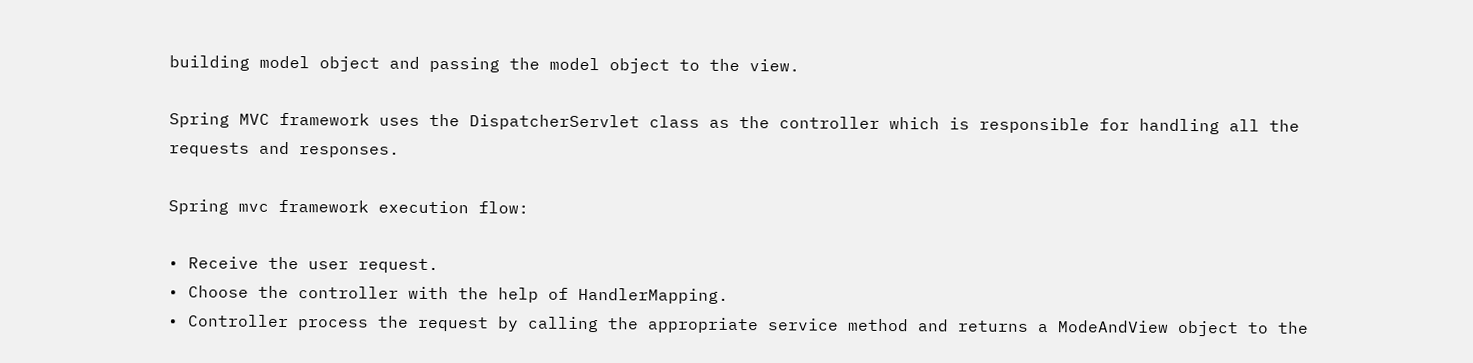building model object and passing the model object to the view.

Spring MVC framework uses the DispatcherServlet class as the controller which is responsible for handling all the requests and responses.

Spring mvc framework execution flow:

• Receive the user request.
• Choose the controller with the help of HandlerMapping.
• Controller process the request by calling the appropriate service method and returns a ModeAndView object to the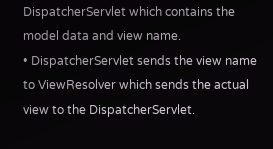DispatcherServlet which contains the model data and view name.
• DispatcherServlet sends the view name to ViewResolver which sends the actual view to the DispatcherServlet.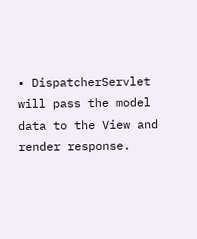• DispatcherServlet will pass the model data to the View and render response.